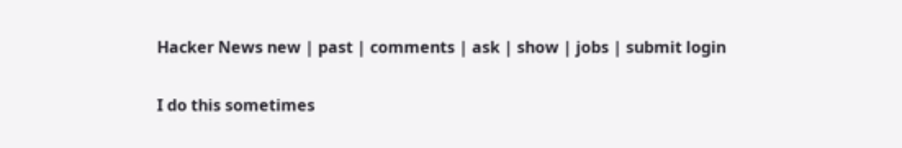Hacker News new | past | comments | ask | show | jobs | submit login

I do this sometimes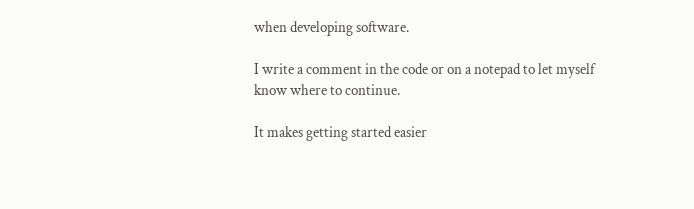when developing software.

I write a comment in the code or on a notepad to let myself know where to continue.

It makes getting started easier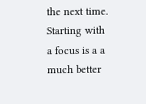the next time. Starting with a focus is a a much better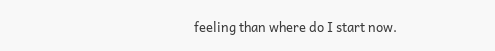feeling than where do I start now.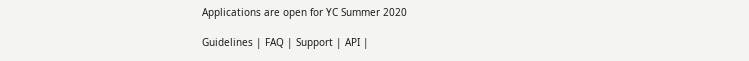Applications are open for YC Summer 2020

Guidelines | FAQ | Support | API |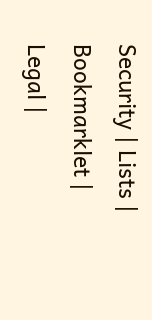Security | Lists | Bookmarklet | Legal |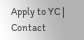Apply to YC | Contact